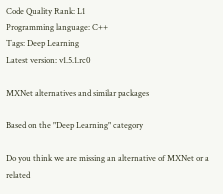Code Quality Rank: L1
Programming language: C++
Tags: Deep Learning
Latest version: v1.5.1.rc0

MXNet alternatives and similar packages

Based on the "Deep Learning" category

Do you think we are missing an alternative of MXNet or a related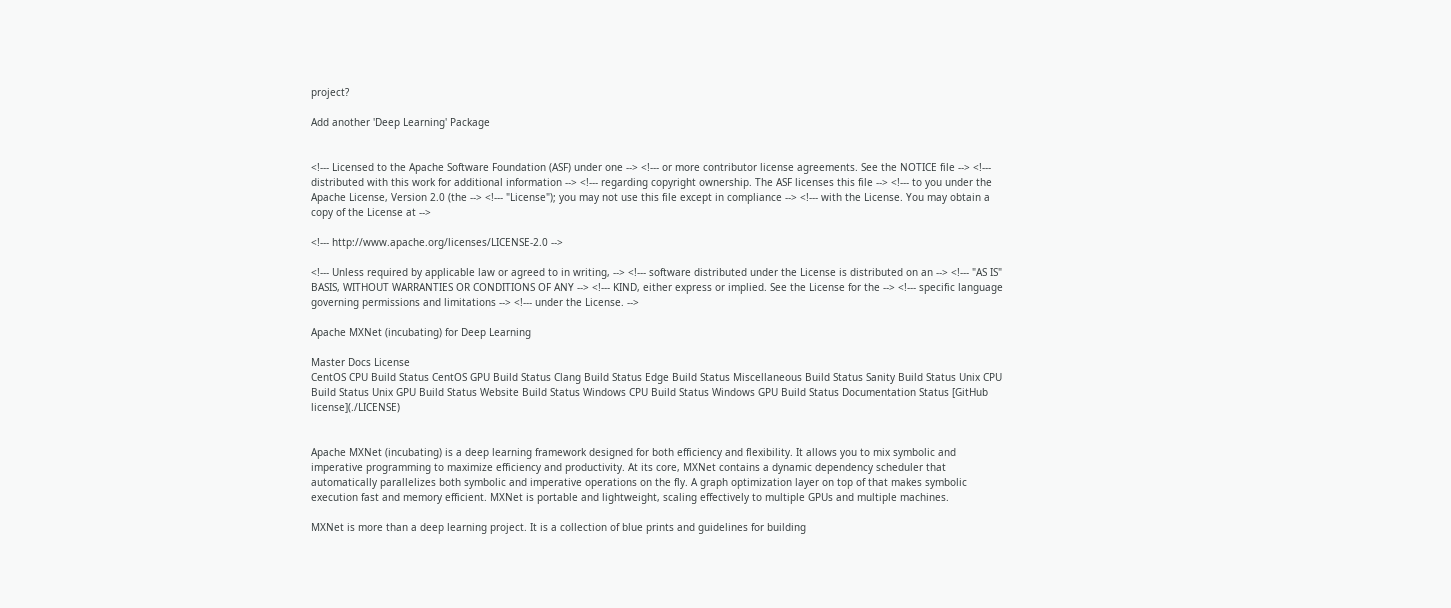project?

Add another 'Deep Learning' Package


<!--- Licensed to the Apache Software Foundation (ASF) under one --> <!--- or more contributor license agreements. See the NOTICE file --> <!--- distributed with this work for additional information --> <!--- regarding copyright ownership. The ASF licenses this file --> <!--- to you under the Apache License, Version 2.0 (the --> <!--- "License"); you may not use this file except in compliance --> <!--- with the License. You may obtain a copy of the License at -->

<!--- http://www.apache.org/licenses/LICENSE-2.0 -->

<!--- Unless required by applicable law or agreed to in writing, --> <!--- software distributed under the License is distributed on an --> <!--- "AS IS" BASIS, WITHOUT WARRANTIES OR CONDITIONS OF ANY --> <!--- KIND, either express or implied. See the License for the --> <!--- specific language governing permissions and limitations --> <!--- under the License. -->

Apache MXNet (incubating) for Deep Learning

Master Docs License
CentOS CPU Build Status CentOS GPU Build Status Clang Build Status Edge Build Status Miscellaneous Build Status Sanity Build Status Unix CPU Build Status Unix GPU Build Status Website Build Status Windows CPU Build Status Windows GPU Build Status Documentation Status [GitHub license](./LICENSE)


Apache MXNet (incubating) is a deep learning framework designed for both efficiency and flexibility. It allows you to mix symbolic and imperative programming to maximize efficiency and productivity. At its core, MXNet contains a dynamic dependency scheduler that automatically parallelizes both symbolic and imperative operations on the fly. A graph optimization layer on top of that makes symbolic execution fast and memory efficient. MXNet is portable and lightweight, scaling effectively to multiple GPUs and multiple machines.

MXNet is more than a deep learning project. It is a collection of blue prints and guidelines for building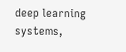deep learning systems,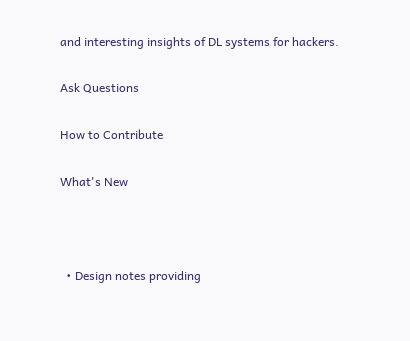and interesting insights of DL systems for hackers.

Ask Questions

How to Contribute

What's New



  • Design notes providing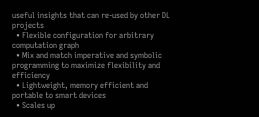useful insights that can re-used by other DL projects
  • Flexible configuration for arbitrary computation graph
  • Mix and match imperative and symbolic programming to maximize flexibility and efficiency
  • Lightweight, memory efficient and portable to smart devices
  • Scales up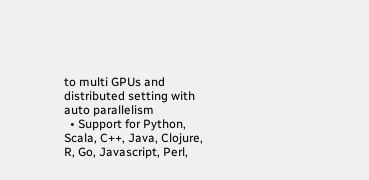to multi GPUs and distributed setting with auto parallelism
  • Support for Python, Scala, C++, Java, Clojure, R, Go, Javascript, Perl,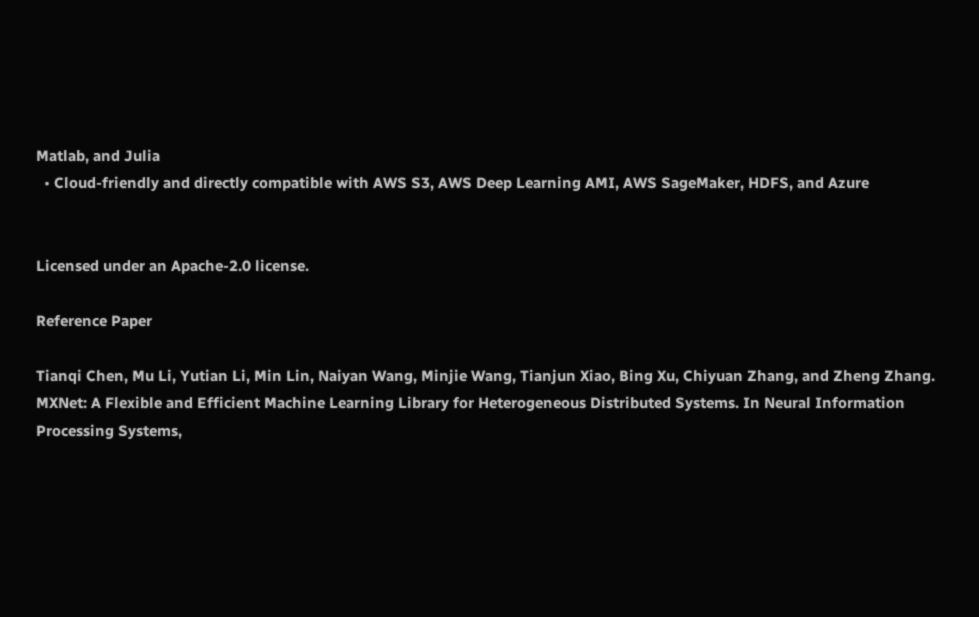Matlab, and Julia
  • Cloud-friendly and directly compatible with AWS S3, AWS Deep Learning AMI, AWS SageMaker, HDFS, and Azure


Licensed under an Apache-2.0 license.

Reference Paper

Tianqi Chen, Mu Li, Yutian Li, Min Lin, Naiyan Wang, Minjie Wang, Tianjun Xiao, Bing Xu, Chiyuan Zhang, and Zheng Zhang. MXNet: A Flexible and Efficient Machine Learning Library for Heterogeneous Distributed Systems. In Neural Information Processing Systems,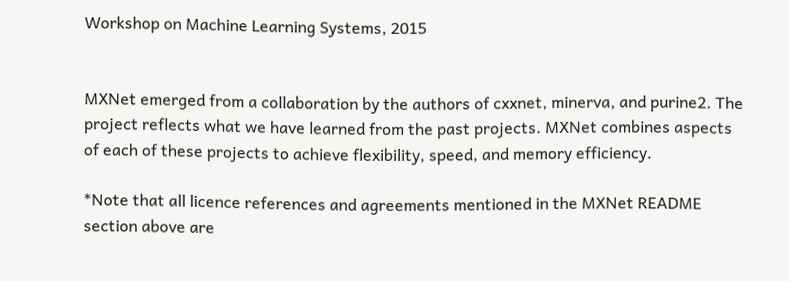Workshop on Machine Learning Systems, 2015


MXNet emerged from a collaboration by the authors of cxxnet, minerva, and purine2. The project reflects what we have learned from the past projects. MXNet combines aspects of each of these projects to achieve flexibility, speed, and memory efficiency.

*Note that all licence references and agreements mentioned in the MXNet README section above are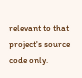relevant to that project's source code only.